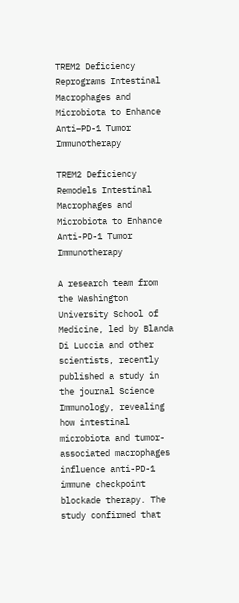TREM2 Deficiency Reprograms Intestinal Macrophages and Microbiota to Enhance Anti–PD-1 Tumor Immunotherapy

TREM2 Deficiency Remodels Intestinal Macrophages and Microbiota to Enhance Anti-PD-1 Tumor Immunotherapy

A research team from the Washington University School of Medicine, led by Blanda Di Luccia and other scientists, recently published a study in the journal Science Immunology, revealing how intestinal microbiota and tumor-associated macrophages influence anti-PD-1 immune checkpoint blockade therapy. The study confirmed that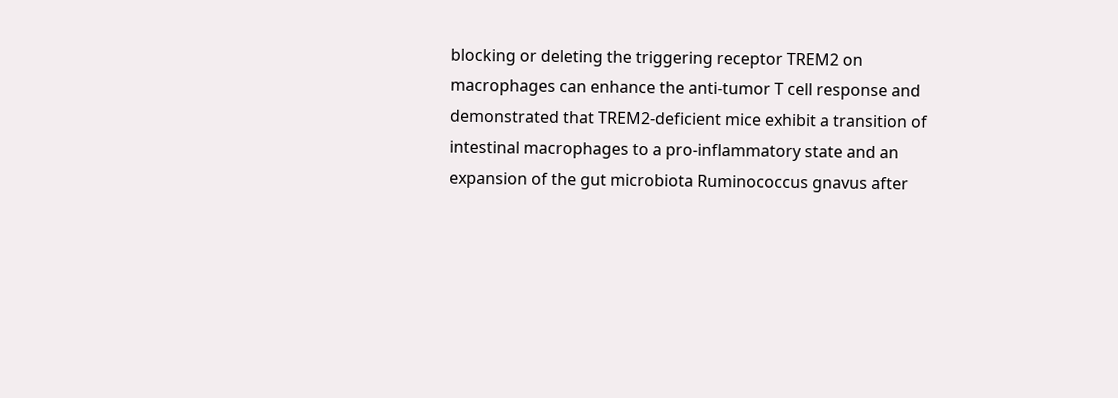blocking or deleting the triggering receptor TREM2 on macrophages can enhance the anti-tumor T cell response and demonstrated that TREM2-deficient mice exhibit a transition of intestinal macrophages to a pro-inflammatory state and an expansion of the gut microbiota Ruminococcus gnavus after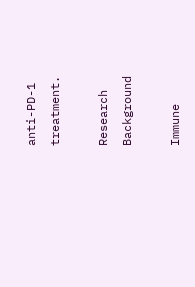anti-PD-1 treatment.

Research Background

Immune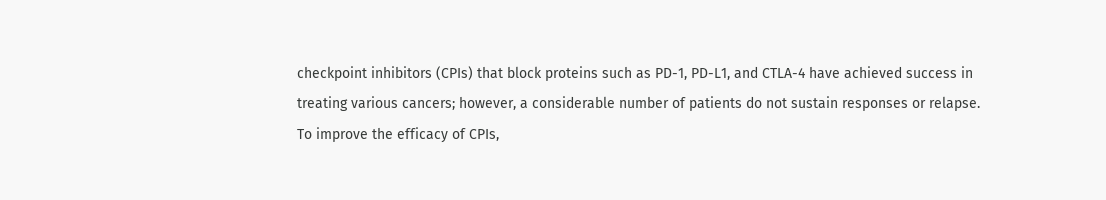checkpoint inhibitors (CPIs) that block proteins such as PD-1, PD-L1, and CTLA-4 have achieved success in treating various cancers; however, a considerable number of patients do not sustain responses or relapse. To improve the efficacy of CPIs,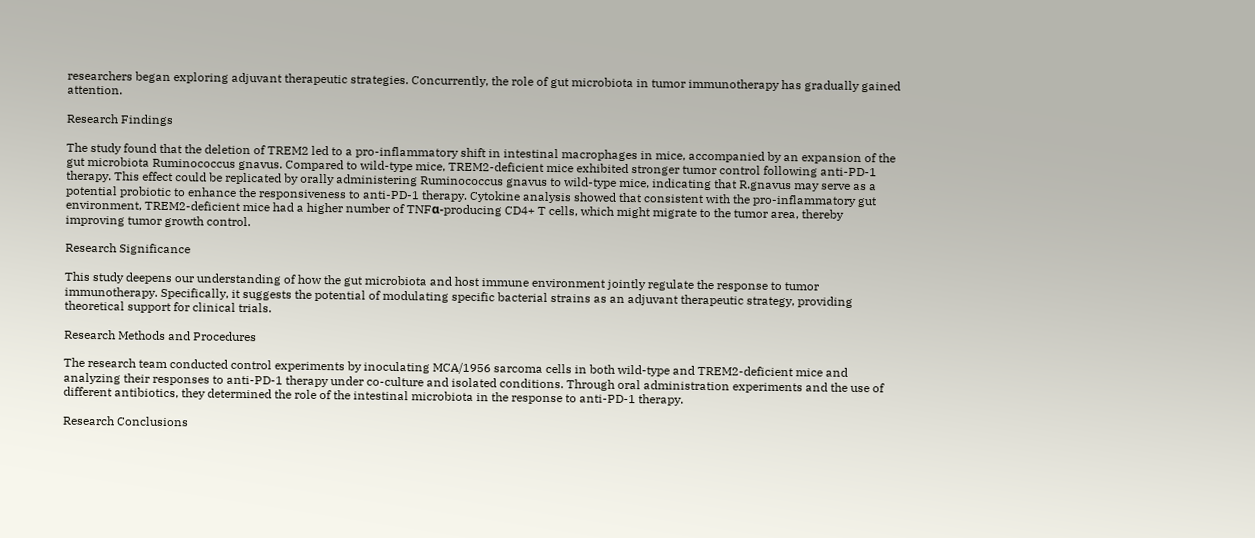researchers began exploring adjuvant therapeutic strategies. Concurrently, the role of gut microbiota in tumor immunotherapy has gradually gained attention.

Research Findings

The study found that the deletion of TREM2 led to a pro-inflammatory shift in intestinal macrophages in mice, accompanied by an expansion of the gut microbiota Ruminococcus gnavus. Compared to wild-type mice, TREM2-deficient mice exhibited stronger tumor control following anti-PD-1 therapy. This effect could be replicated by orally administering Ruminococcus gnavus to wild-type mice, indicating that R.gnavus may serve as a potential probiotic to enhance the responsiveness to anti-PD-1 therapy. Cytokine analysis showed that consistent with the pro-inflammatory gut environment, TREM2-deficient mice had a higher number of TNFα-producing CD4+ T cells, which might migrate to the tumor area, thereby improving tumor growth control.

Research Significance

This study deepens our understanding of how the gut microbiota and host immune environment jointly regulate the response to tumor immunotherapy. Specifically, it suggests the potential of modulating specific bacterial strains as an adjuvant therapeutic strategy, providing theoretical support for clinical trials.

Research Methods and Procedures

The research team conducted control experiments by inoculating MCA/1956 sarcoma cells in both wild-type and TREM2-deficient mice and analyzing their responses to anti-PD-1 therapy under co-culture and isolated conditions. Through oral administration experiments and the use of different antibiotics, they determined the role of the intestinal microbiota in the response to anti-PD-1 therapy.

Research Conclusions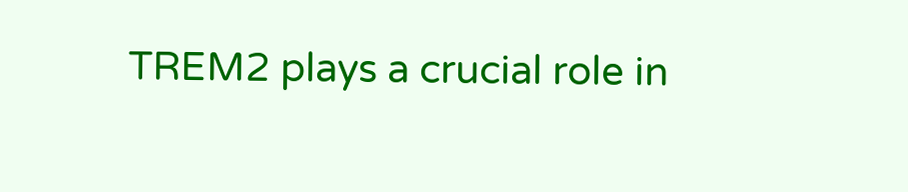TREM2 plays a crucial role in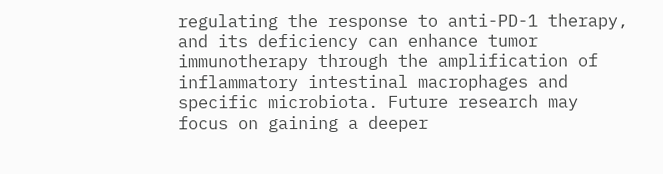regulating the response to anti-PD-1 therapy, and its deficiency can enhance tumor immunotherapy through the amplification of inflammatory intestinal macrophages and specific microbiota. Future research may focus on gaining a deeper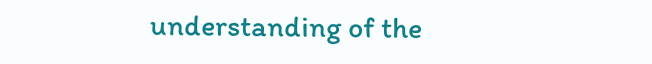understanding of the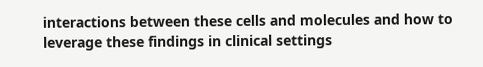interactions between these cells and molecules and how to leverage these findings in clinical settings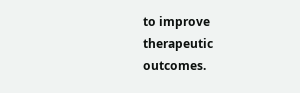to improve therapeutic outcomes.